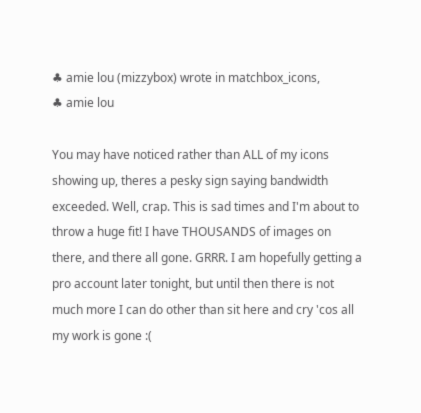♣ amie lou (mizzybox) wrote in matchbox_icons,
♣ amie lou

You may have noticed rather than ALL of my icons showing up, theres a pesky sign saying bandwidth exceeded. Well, crap. This is sad times and I'm about to throw a huge fit! I have THOUSANDS of images on there, and there all gone. GRRR. I am hopefully getting a pro account later tonight, but until then there is not much more I can do other than sit here and cry 'cos all my work is gone :(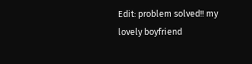Edit: problem solved!! my lovely boyfriend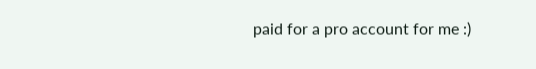paid for a pro account for me :)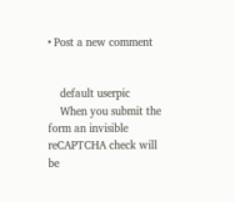• Post a new comment


    default userpic
    When you submit the form an invisible reCAPTCHA check will be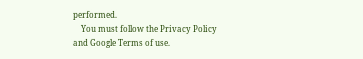performed.
    You must follow the Privacy Policy and Google Terms of use.